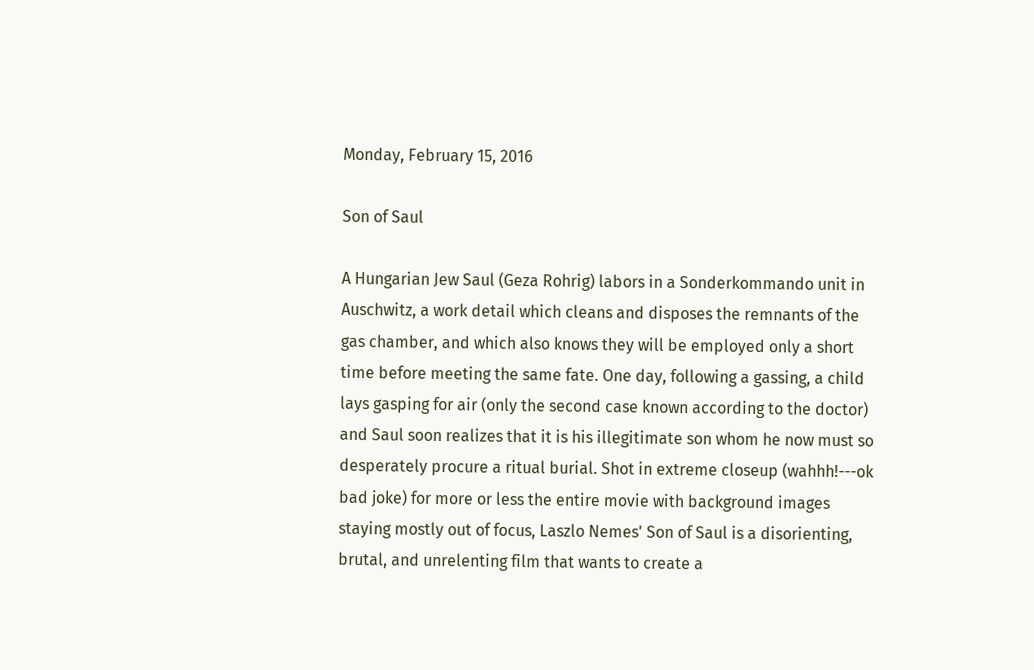Monday, February 15, 2016

Son of Saul

A Hungarian Jew Saul (Geza Rohrig) labors in a Sonderkommando unit in Auschwitz, a work detail which cleans and disposes the remnants of the gas chamber, and which also knows they will be employed only a short time before meeting the same fate. One day, following a gassing, a child lays gasping for air (only the second case known according to the doctor) and Saul soon realizes that it is his illegitimate son whom he now must so desperately procure a ritual burial. Shot in extreme closeup (wahhh!---ok bad joke) for more or less the entire movie with background images staying mostly out of focus, Laszlo Nemes' Son of Saul is a disorienting, brutal, and unrelenting film that wants to create a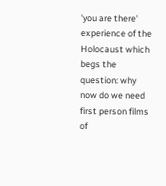'you are there' experience of the Holocaust which begs the question: why now do we need first person films of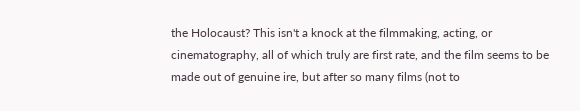the Holocaust? This isn't a knock at the filmmaking, acting, or cinematography, all of which truly are first rate, and the film seems to be made out of genuine ire, but after so many films (not to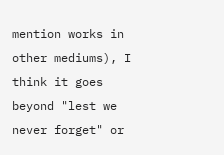mention works in other mediums), I think it goes beyond "lest we never forget" or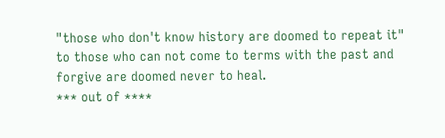"those who don't know history are doomed to repeat it" to those who can not come to terms with the past and forgive are doomed never to heal.
*** out of ****